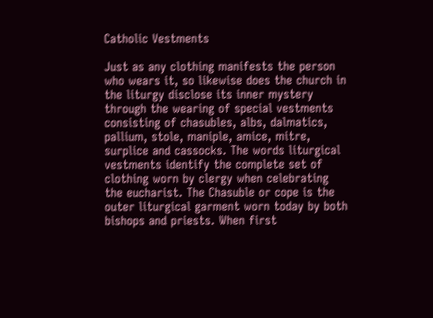Catholic Vestments

Just as any clothing manifests the person who wears it, so likewise does the church in the liturgy disclose its inner mystery through the wearing of special vestments consisting of chasubles, albs, dalmatics, pallium, stole, maniple, amice, mitre, surplice and cassocks. The words liturgical vestments identify the complete set of clothing worn by clergy when celebrating the eucharist. The Chasuble or cope is the outer liturgical garment worn today by both bishops and priests. When first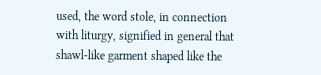used, the word stole, in connection with liturgy, signified in general that shawl-like garment shaped like the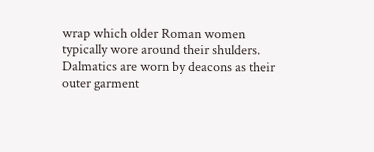wrap which older Roman women typically wore around their shulders. Dalmatics are worn by deacons as their outer garment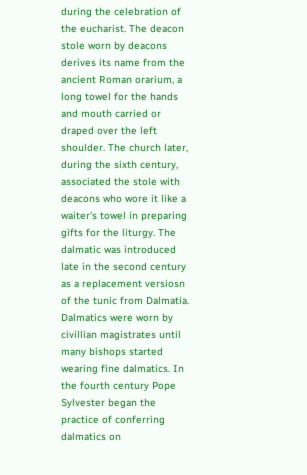during the celebration of the eucharist. The deacon stole worn by deacons derives its name from the ancient Roman orarium, a long towel for the hands and mouth carried or draped over the left shoulder. The church later, during the sixth century, associated the stole with deacons who wore it like a waiter's towel in preparing gifts for the liturgy. The dalmatic was introduced late in the second century as a replacement versiosn of the tunic from Dalmatia. Dalmatics were worn by civillian magistrates until many bishops started wearing fine dalmatics. In the fourth century Pope Sylvester began the practice of conferring dalmatics on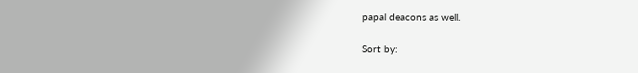papal deacons as well.

Sort by: